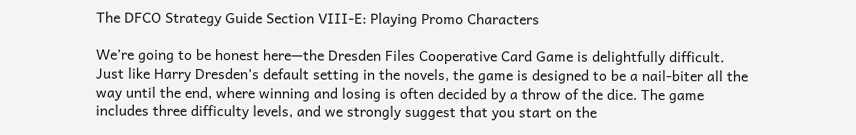The DFCO Strategy Guide Section VIII-E: Playing Promo Characters

We’re going to be honest here—the Dresden Files Cooperative Card Game is delightfully difficult. Just like Harry Dresden’s default setting in the novels, the game is designed to be a nail-biter all the way until the end, where winning and losing is often decided by a throw of the dice. The game includes three difficulty levels, and we strongly suggest that you start on the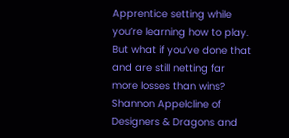Apprentice setting while you’re learning how to play. But what if you’ve done that and are still netting far more losses than wins? Shannon Appelcline of Designers & Dragons and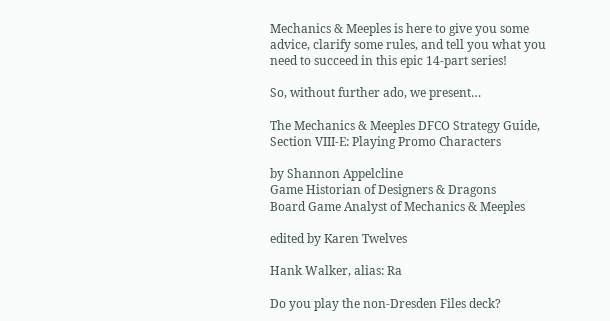Mechanics & Meeples is here to give you some advice, clarify some rules, and tell you what you need to succeed in this epic 14-part series!

So, without further ado, we present…

The Mechanics & Meeples DFCO Strategy Guide, Section VIII-E: Playing Promo Characters

by Shannon Appelcline
Game Historian of Designers & Dragons
Board Game Analyst of Mechanics & Meeples

edited by Karen Twelves

Hank Walker, alias: Ra

Do you play the non-Dresden Files deck?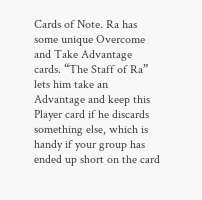Cards of Note. Ra has some unique Overcome and Take Advantage cards. “The Staff of Ra” lets him take an Advantage and keep this Player card if he discards something else, which is handy if your group has ended up short on the card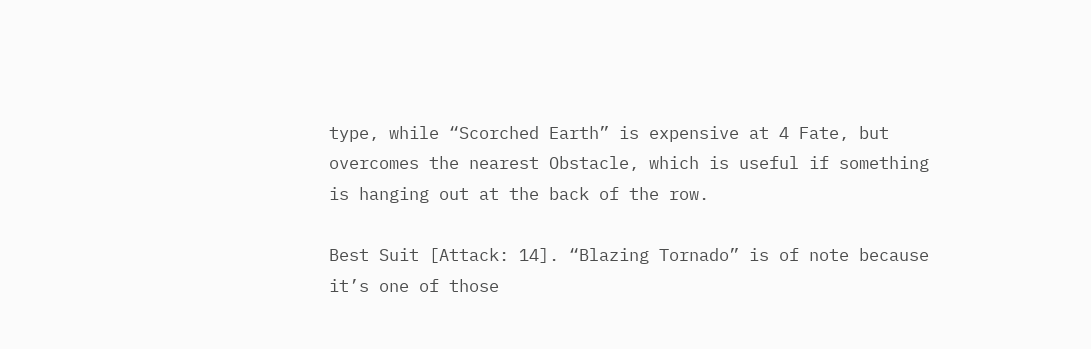type, while “Scorched Earth” is expensive at 4 Fate, but overcomes the nearest Obstacle, which is useful if something is hanging out at the back of the row.

Best Suit [Attack: 14]. “Blazing Tornado” is of note because it’s one of those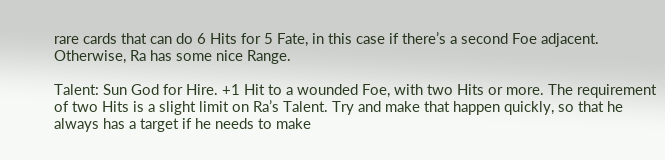rare cards that can do 6 Hits for 5 Fate, in this case if there’s a second Foe adjacent. Otherwise, Ra has some nice Range.

Talent: Sun God for Hire. +1 Hit to a wounded Foe, with two Hits or more. The requirement of two Hits is a slight limit on Ra’s Talent. Try and make that happen quickly, so that he always has a target if he needs to make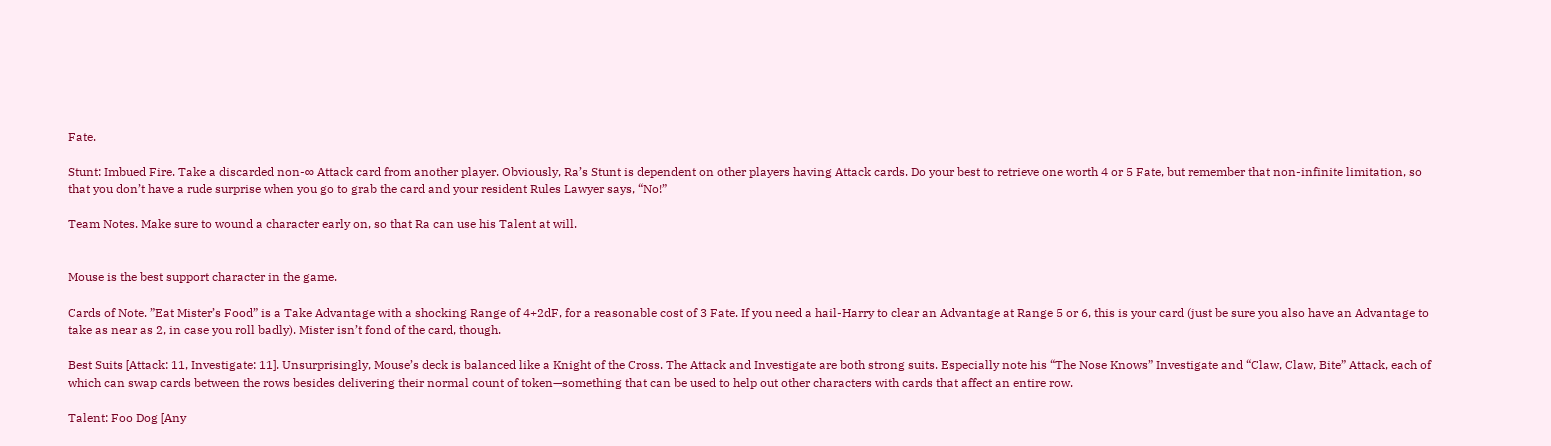Fate.

Stunt: Imbued Fire. Take a discarded non-∞ Attack card from another player. Obviously, Ra’s Stunt is dependent on other players having Attack cards. Do your best to retrieve one worth 4 or 5 Fate, but remember that non-infinite limitation, so that you don’t have a rude surprise when you go to grab the card and your resident Rules Lawyer says, “No!”

Team Notes. Make sure to wound a character early on, so that Ra can use his Talent at will.


Mouse is the best support character in the game.

Cards of Note. ”Eat Mister’s Food” is a Take Advantage with a shocking Range of 4+2dF, for a reasonable cost of 3 Fate. If you need a hail-Harry to clear an Advantage at Range 5 or 6, this is your card (just be sure you also have an Advantage to take as near as 2, in case you roll badly). Mister isn’t fond of the card, though.

Best Suits [Attack: 11, Investigate: 11]. Unsurprisingly, Mouse’s deck is balanced like a Knight of the Cross. The Attack and Investigate are both strong suits. Especially note his “The Nose Knows” Investigate and “Claw, Claw, Bite” Attack, each of which can swap cards between the rows besides delivering their normal count of token—something that can be used to help out other characters with cards that affect an entire row.

Talent: Foo Dog [Any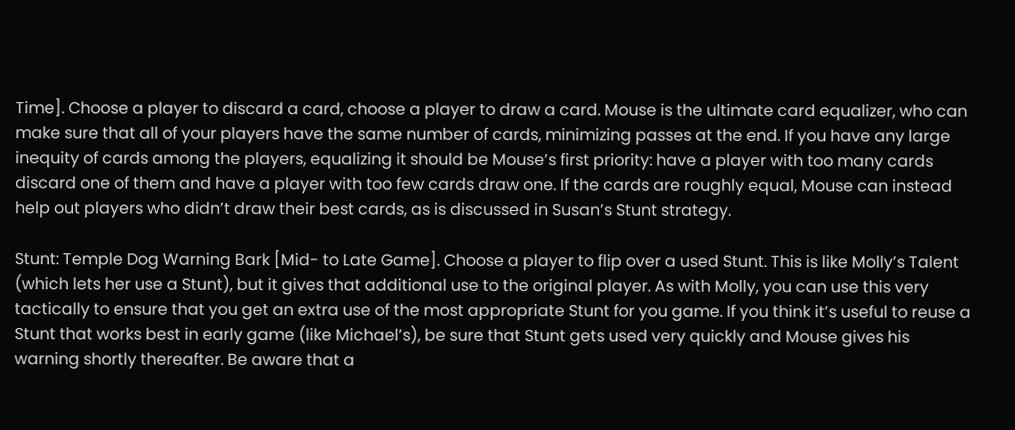Time]. Choose a player to discard a card, choose a player to draw a card. Mouse is the ultimate card equalizer, who can make sure that all of your players have the same number of cards, minimizing passes at the end. If you have any large inequity of cards among the players, equalizing it should be Mouse’s first priority: have a player with too many cards discard one of them and have a player with too few cards draw one. If the cards are roughly equal, Mouse can instead help out players who didn’t draw their best cards, as is discussed in Susan’s Stunt strategy.

Stunt: Temple Dog Warning Bark [Mid- to Late Game]. Choose a player to flip over a used Stunt. This is like Molly’s Talent (which lets her use a Stunt), but it gives that additional use to the original player. As with Molly, you can use this very tactically to ensure that you get an extra use of the most appropriate Stunt for you game. If you think it’s useful to reuse a Stunt that works best in early game (like Michael’s), be sure that Stunt gets used very quickly and Mouse gives his warning shortly thereafter. Be aware that a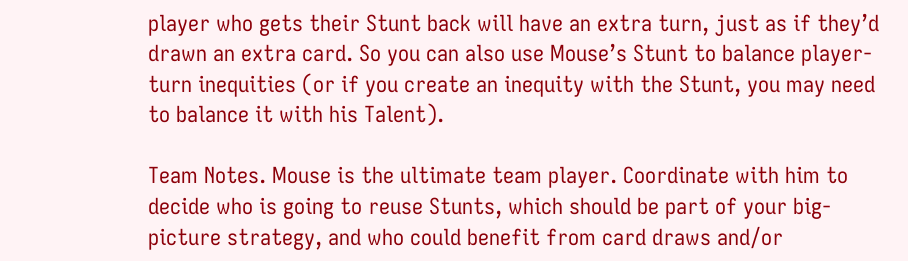player who gets their Stunt back will have an extra turn, just as if they’d drawn an extra card. So you can also use Mouse’s Stunt to balance player-turn inequities (or if you create an inequity with the Stunt, you may need to balance it with his Talent).

Team Notes. Mouse is the ultimate team player. Coordinate with him to decide who is going to reuse Stunts, which should be part of your big-picture strategy, and who could benefit from card draws and/or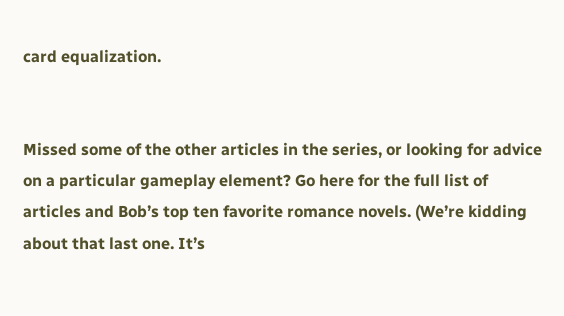card equalization.


Missed some of the other articles in the series, or looking for advice on a particular gameplay element? Go here for the full list of articles and Bob’s top ten favorite romance novels. (We’re kidding about that last one. It’s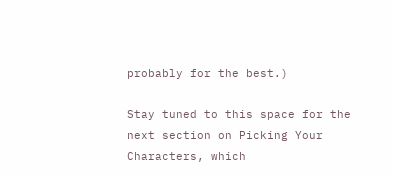probably for the best.)

Stay tuned to this space for the next section on Picking Your Characters, which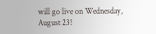will go live on Wednesday, August 23!